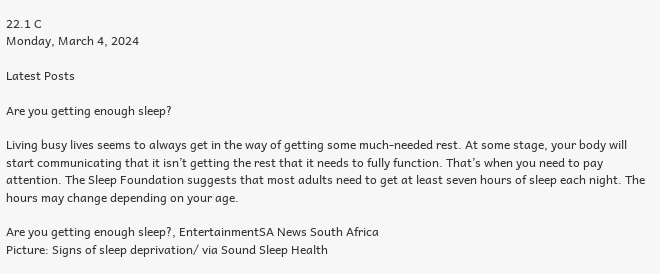22.1 C
Monday, March 4, 2024

Latest Posts

Are you getting enough sleep?

Living busy lives seems to always get in the way of getting some much-needed rest. At some stage, your body will start communicating that it isn’t getting the rest that it needs to fully function. That’s when you need to pay attention. The Sleep Foundation suggests that most adults need to get at least seven hours of sleep each night. The hours may change depending on your age.

Are you getting enough sleep?, EntertainmentSA News South Africa
Picture: Signs of sleep deprivation/ via Sound Sleep Health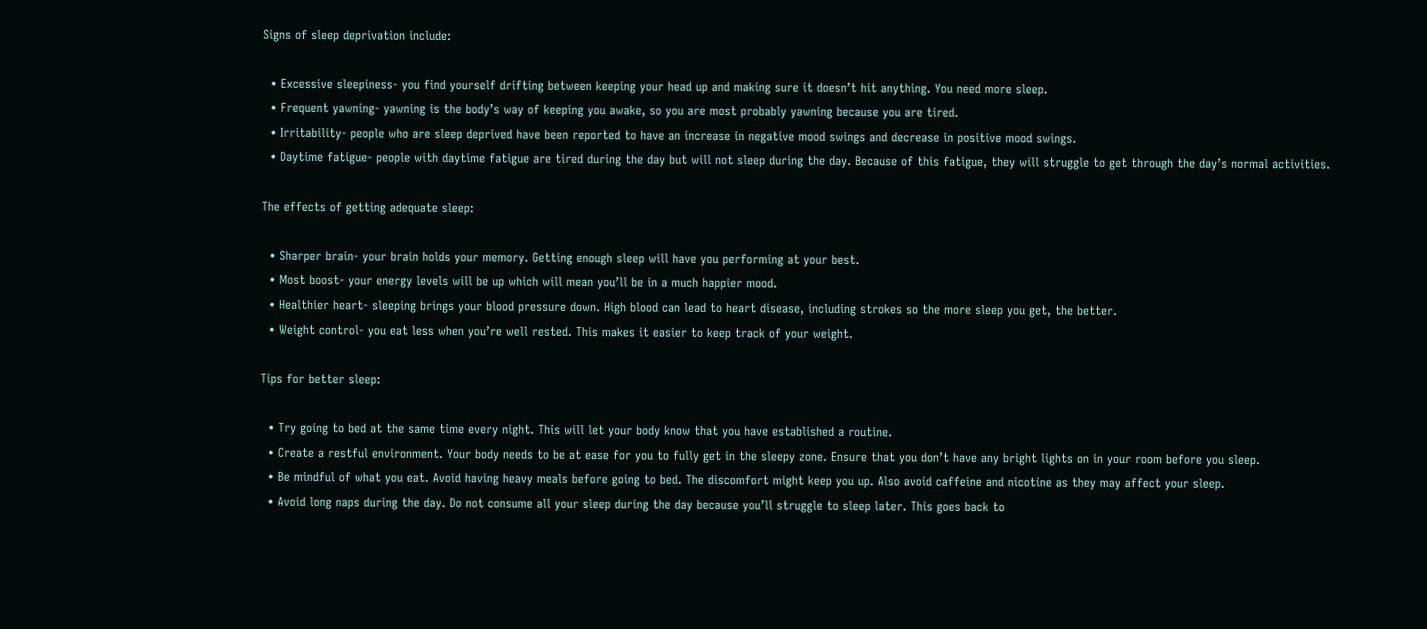Signs of sleep deprivation include:

  • Excessive sleepiness- you find yourself drifting between keeping your head up and making sure it doesn’t hit anything. You need more sleep.
  • Frequent yawning- yawning is the body’s way of keeping you awake, so you are most probably yawning because you are tired.
  • Irritability- people who are sleep deprived have been reported to have an increase in negative mood swings and decrease in positive mood swings.
  • Daytime fatigue- people with daytime fatigue are tired during the day but will not sleep during the day. Because of this fatigue, they will struggle to get through the day’s normal activities.

The effects of getting adequate sleep:

  • Sharper brain- your brain holds your memory. Getting enough sleep will have you performing at your best.
  • Most boost- your energy levels will be up which will mean you’ll be in a much happier mood.
  • Healthier heart- sleeping brings your blood pressure down. High blood can lead to heart disease, including strokes so the more sleep you get, the better.
  • Weight control- you eat less when you’re well rested. This makes it easier to keep track of your weight.

Tips for better sleep:

  • Try going to bed at the same time every night. This will let your body know that you have established a routine.
  • Create a restful environment. Your body needs to be at ease for you to fully get in the sleepy zone. Ensure that you don’t have any bright lights on in your room before you sleep.
  • Be mindful of what you eat. Avoid having heavy meals before going to bed. The discomfort might keep you up. Also avoid caffeine and nicotine as they may affect your sleep.
  • Avoid long naps during the day. Do not consume all your sleep during the day because you’ll struggle to sleep later. This goes back to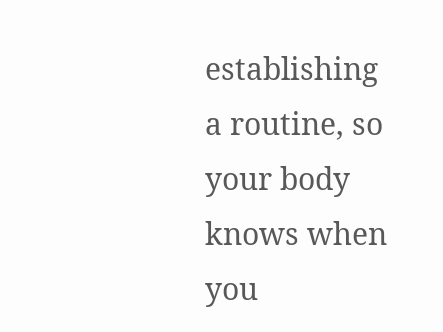establishing a routine, so your body knows when you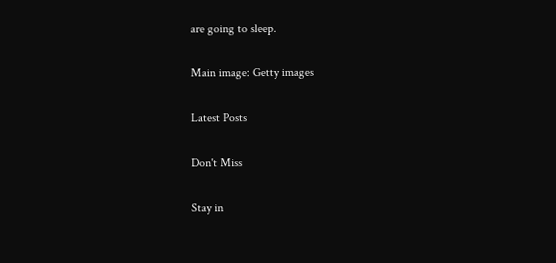are going to sleep.

Main image: Getty images

Latest Posts

Don't Miss

Stay in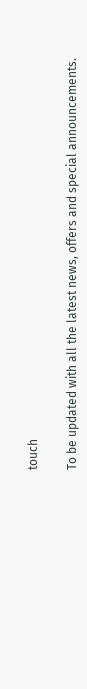touch

To be updated with all the latest news, offers and special announcements.